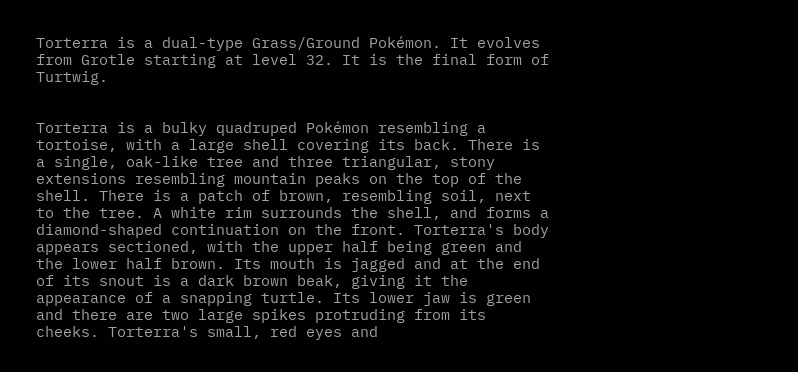Torterra is a dual-type Grass/Ground Pokémon. It evolves from Grotle starting at level 32. It is the final form of Turtwig.


Torterra is a bulky quadruped Pokémon resembling a tortoise, with a large shell covering its back. There is a single, oak-like tree and three triangular, stony extensions resembling mountain peaks on the top of the shell. There is a patch of brown, resembling soil, next to the tree. A white rim surrounds the shell, and forms a diamond-shaped continuation on the front. Torterra's body appears sectioned, with the upper half being green and the lower half brown. Its mouth is jagged and at the end of its snout is a dark brown beak, giving it the appearance of a snapping turtle. Its lower jaw is green and there are two large spikes protruding from its cheeks. Torterra's small, red eyes and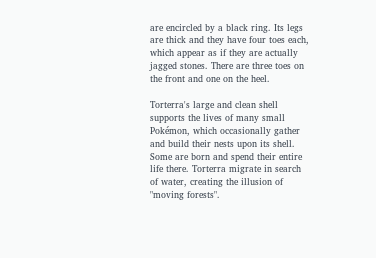are encircled by a black ring. Its legs are thick and they have four toes each, which appear as if they are actually jagged stones. There are three toes on the front and one on the heel.

Torterra's large and clean shell supports the lives of many small Pokémon, which occasionally gather and build their nests upon its shell. Some are born and spend their entire life there. Torterra migrate in search of water, creating the illusion of "moving forests".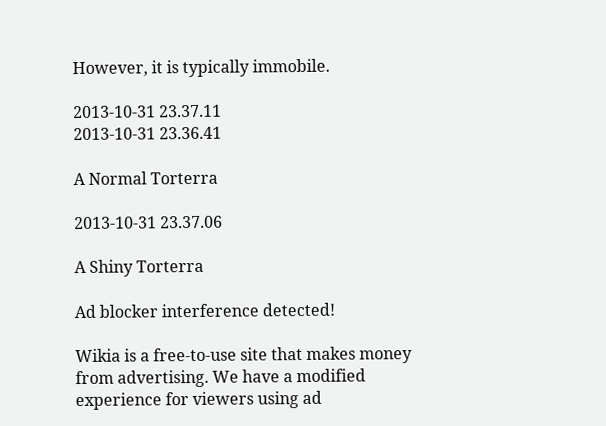However, it is typically immobile.

2013-10-31 23.37.11
2013-10-31 23.36.41

A Normal Torterra

2013-10-31 23.37.06

A Shiny Torterra

Ad blocker interference detected!

Wikia is a free-to-use site that makes money from advertising. We have a modified experience for viewers using ad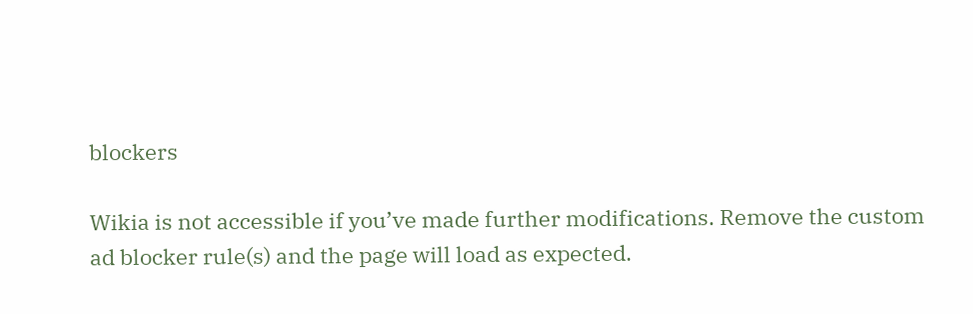blockers

Wikia is not accessible if you’ve made further modifications. Remove the custom ad blocker rule(s) and the page will load as expected.